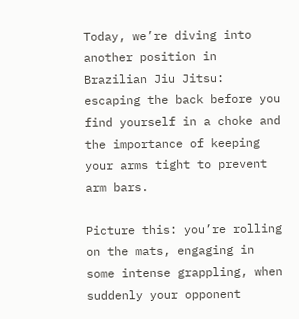Today, we’re diving into another position in Brazilian Jiu Jitsu: escaping the back before you find yourself in a choke and the importance of keeping your arms tight to prevent arm bars.

Picture this: you’re rolling on the mats, engaging in some intense grappling, when suddenly your opponent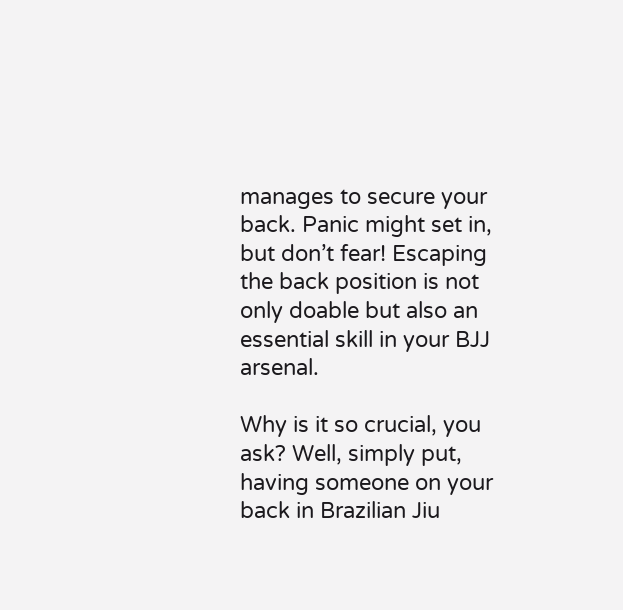manages to secure your back. Panic might set in, but don’t fear! Escaping the back position is not only doable but also an essential skill in your BJJ arsenal.

Why is it so crucial, you ask? Well, simply put, having someone on your back in Brazilian Jiu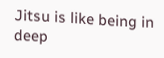Jitsu is like being in deep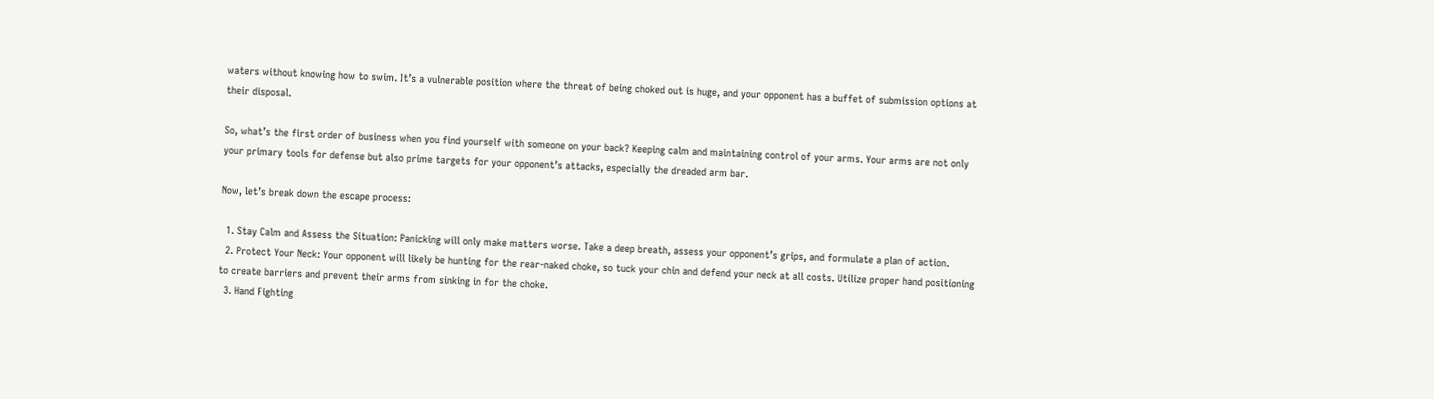waters without knowing how to swim. It’s a vulnerable position where the threat of being choked out is huge, and your opponent has a buffet of submission options at their disposal.

So, what’s the first order of business when you find yourself with someone on your back? Keeping calm and maintaining control of your arms. Your arms are not only your primary tools for defense but also prime targets for your opponent’s attacks, especially the dreaded arm bar.

Now, let’s break down the escape process:

  1. Stay Calm and Assess the Situation: Panicking will only make matters worse. Take a deep breath, assess your opponent’s grips, and formulate a plan of action.
  2. Protect Your Neck: Your opponent will likely be hunting for the rear-naked choke, so tuck your chin and defend your neck at all costs. Utilize proper hand positioning to create barriers and prevent their arms from sinking in for the choke.
  3. Hand Fighting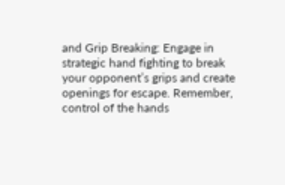and Grip Breaking: Engage in strategic hand fighting to break your opponent’s grips and create openings for escape. Remember, control of the hands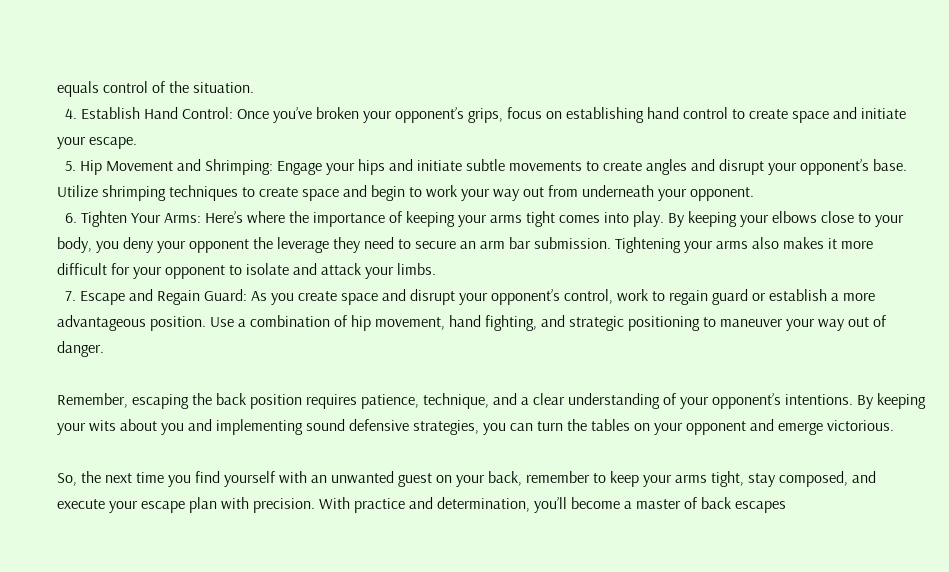equals control of the situation.
  4. Establish Hand Control: Once you’ve broken your opponent’s grips, focus on establishing hand control to create space and initiate your escape.
  5. Hip Movement and Shrimping: Engage your hips and initiate subtle movements to create angles and disrupt your opponent’s base. Utilize shrimping techniques to create space and begin to work your way out from underneath your opponent.
  6. Tighten Your Arms: Here’s where the importance of keeping your arms tight comes into play. By keeping your elbows close to your body, you deny your opponent the leverage they need to secure an arm bar submission. Tightening your arms also makes it more difficult for your opponent to isolate and attack your limbs.
  7. Escape and Regain Guard: As you create space and disrupt your opponent’s control, work to regain guard or establish a more advantageous position. Use a combination of hip movement, hand fighting, and strategic positioning to maneuver your way out of danger.

Remember, escaping the back position requires patience, technique, and a clear understanding of your opponent’s intentions. By keeping your wits about you and implementing sound defensive strategies, you can turn the tables on your opponent and emerge victorious.

So, the next time you find yourself with an unwanted guest on your back, remember to keep your arms tight, stay composed, and execute your escape plan with precision. With practice and determination, you’ll become a master of back escapes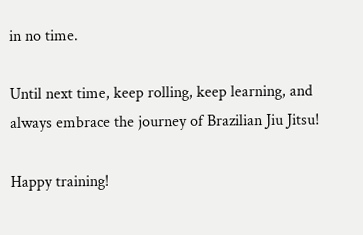in no time.

Until next time, keep rolling, keep learning, and always embrace the journey of Brazilian Jiu Jitsu!

Happy training!